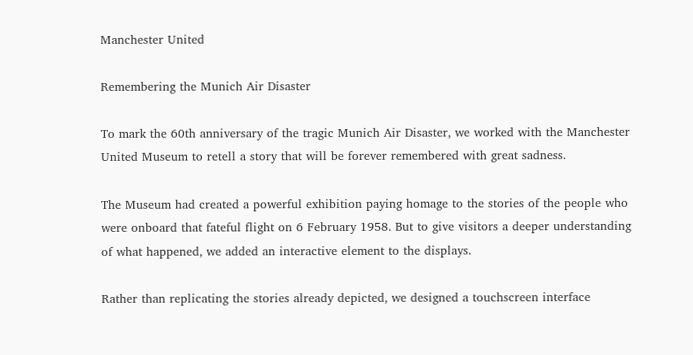Manchester United

Remembering the Munich Air Disaster

To mark the 60th anniversary of the tragic Munich Air Disaster, we worked with the Manchester United Museum to retell a story that will be forever remembered with great sadness.

The Museum had created a powerful exhibition paying homage to the stories of the people who were onboard that fateful flight on 6 February 1958. But to give visitors a deeper understanding of what happened, we added an interactive element to the displays.

Rather than replicating the stories already depicted, we designed a touchscreen interface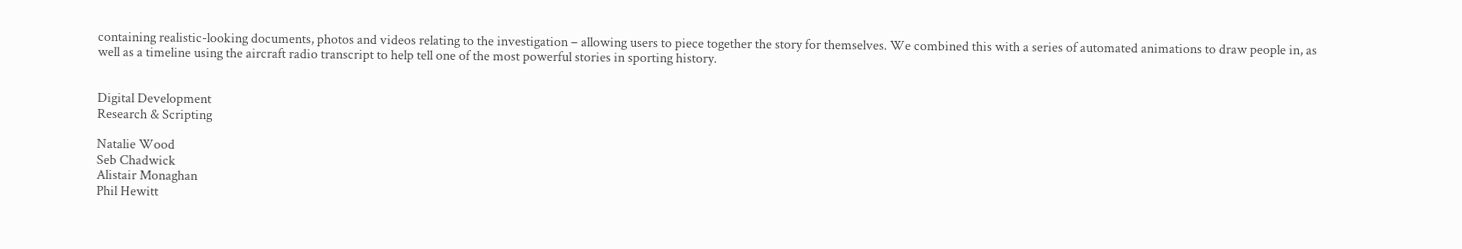containing realistic-looking documents, photos and videos relating to the investigation – allowing users to piece together the story for themselves. We combined this with a series of automated animations to draw people in, as well as a timeline using the aircraft radio transcript to help tell one of the most powerful stories in sporting history.


Digital Development
Research & Scripting

Natalie Wood
Seb Chadwick
Alistair Monaghan
Phil Hewitt